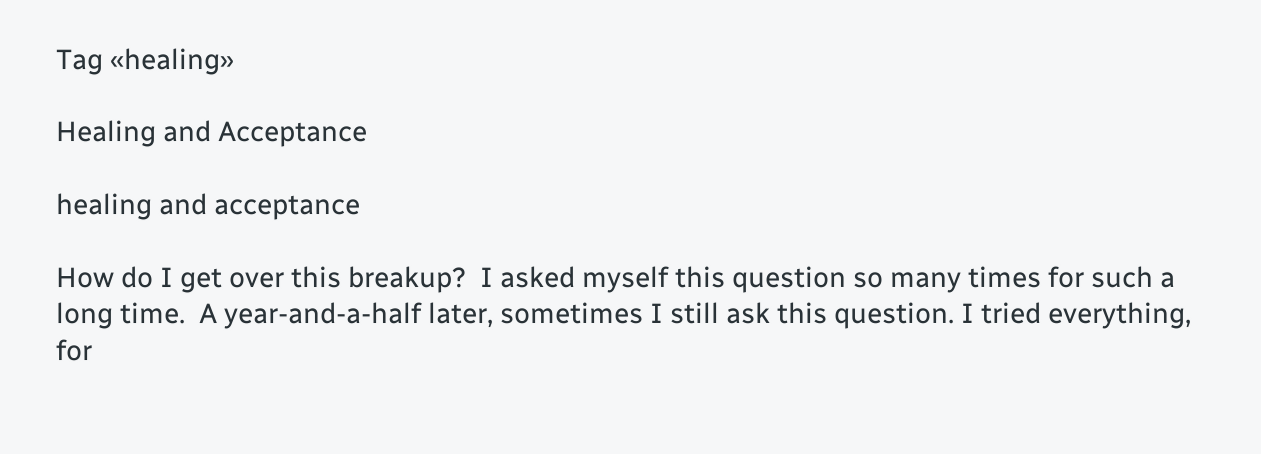Tag «healing»

Healing and Acceptance

healing and acceptance

How do I get over this breakup?  I asked myself this question so many times for such a long time.  A year-and-a-half later, sometimes I still ask this question. I tried everything, for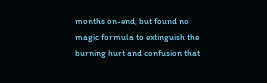months on-end, but found no magic formula to extinguish the burning hurt and confusion that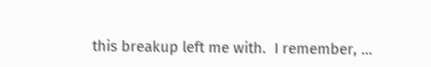this breakup left me with.  I remember, …